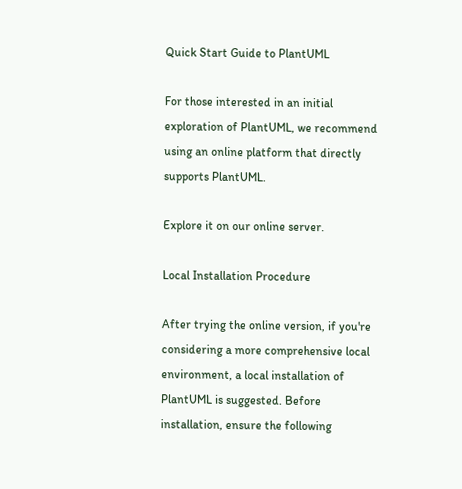Quick Start Guide to PlantUML

For those interested in an initial exploration of PlantUML, we recommend using an online platform that directly supports PlantUML.

Explore it on our online server.

Local Installation Procedure

After trying the online version, if you're considering a more comprehensive local environment, a local installation of PlantUML is suggested. Before installation, ensure the following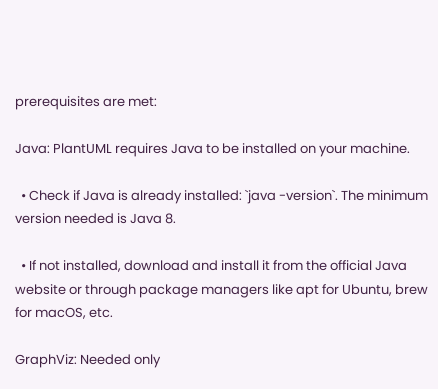prerequisites are met:

Java: PlantUML requires Java to be installed on your machine.

  • Check if Java is already installed: `java -version`. The minimum version needed is Java 8.

  • If not installed, download and install it from the official Java website or through package managers like apt for Ubuntu, brew for macOS, etc.

GraphViz: Needed only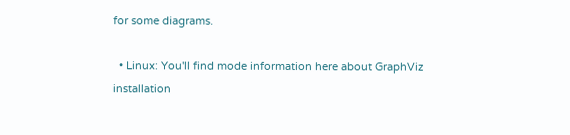for some diagrams.

  • Linux: You'll find mode information here about GraphViz installation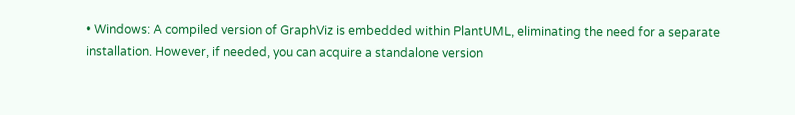• Windows: A compiled version of GraphViz is embedded within PlantUML, eliminating the need for a separate installation. However, if needed, you can acquire a standalone version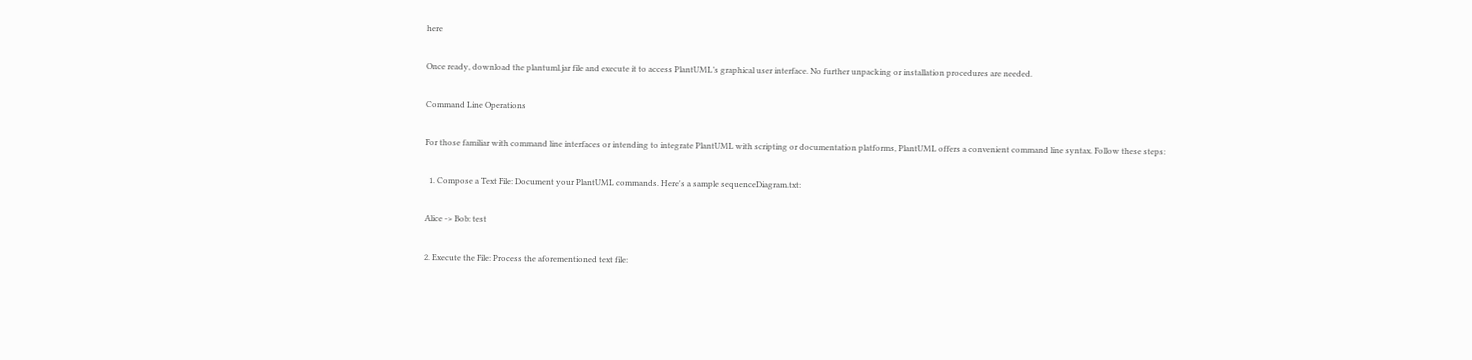here

Once ready, download the plantuml.jar file and execute it to access PlantUML’s graphical user interface. No further unpacking or installation procedures are needed.

Command Line Operations

For those familiar with command line interfaces or intending to integrate PlantUML with scripting or documentation platforms, PlantUML offers a convenient command line syntax. Follow these steps:

  1. Compose a Text File: Document your PlantUML commands. Here's a sample sequenceDiagram.txt:

Alice -> Bob: test

2. Execute the File: Process the aforementioned text file: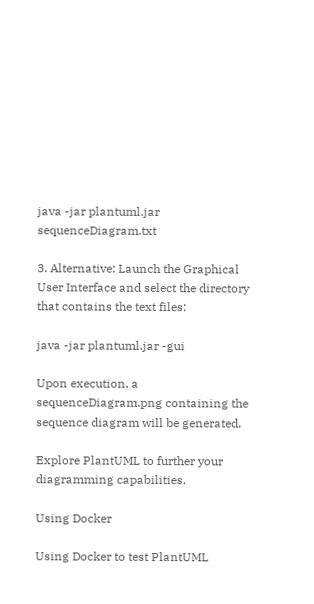java -jar plantuml.jar sequenceDiagram.txt

3. Alternative: Launch the Graphical User Interface and select the directory that contains the text files:

java -jar plantuml.jar -gui

Upon execution, a sequenceDiagram.png containing the sequence diagram will be generated.

Explore PlantUML to further your diagramming capabilities.

Using Docker

Using Docker to test PlantUML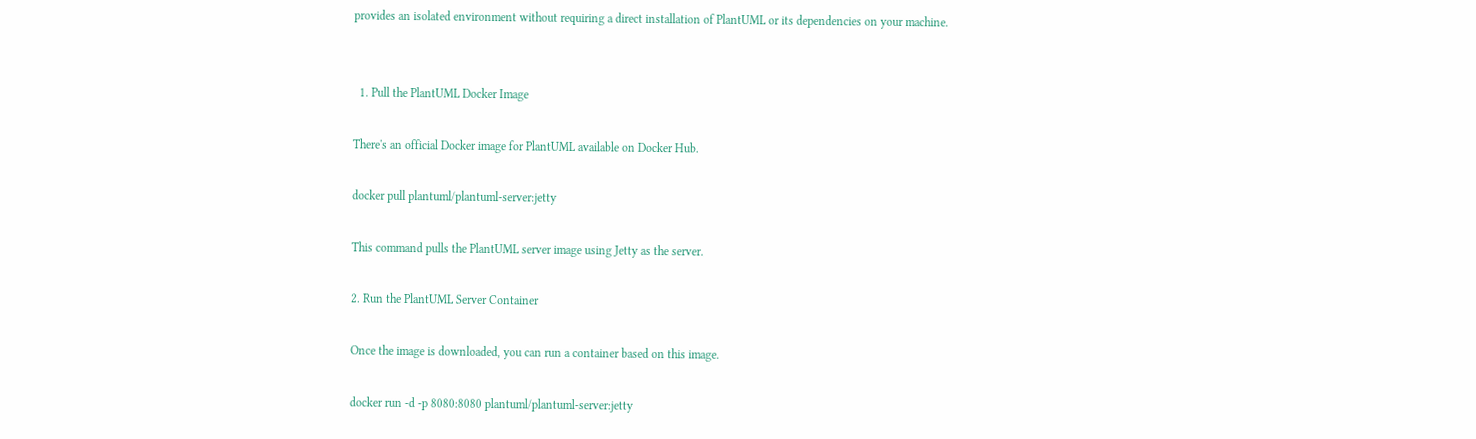provides an isolated environment without requiring a direct installation of PlantUML or its dependencies on your machine.


  1. Pull the PlantUML Docker Image

There's an official Docker image for PlantUML available on Docker Hub.

docker pull plantuml/plantuml-server:jetty

This command pulls the PlantUML server image using Jetty as the server.

2. Run the PlantUML Server Container

Once the image is downloaded, you can run a container based on this image.

docker run -d -p 8080:8080 plantuml/plantuml-server:jetty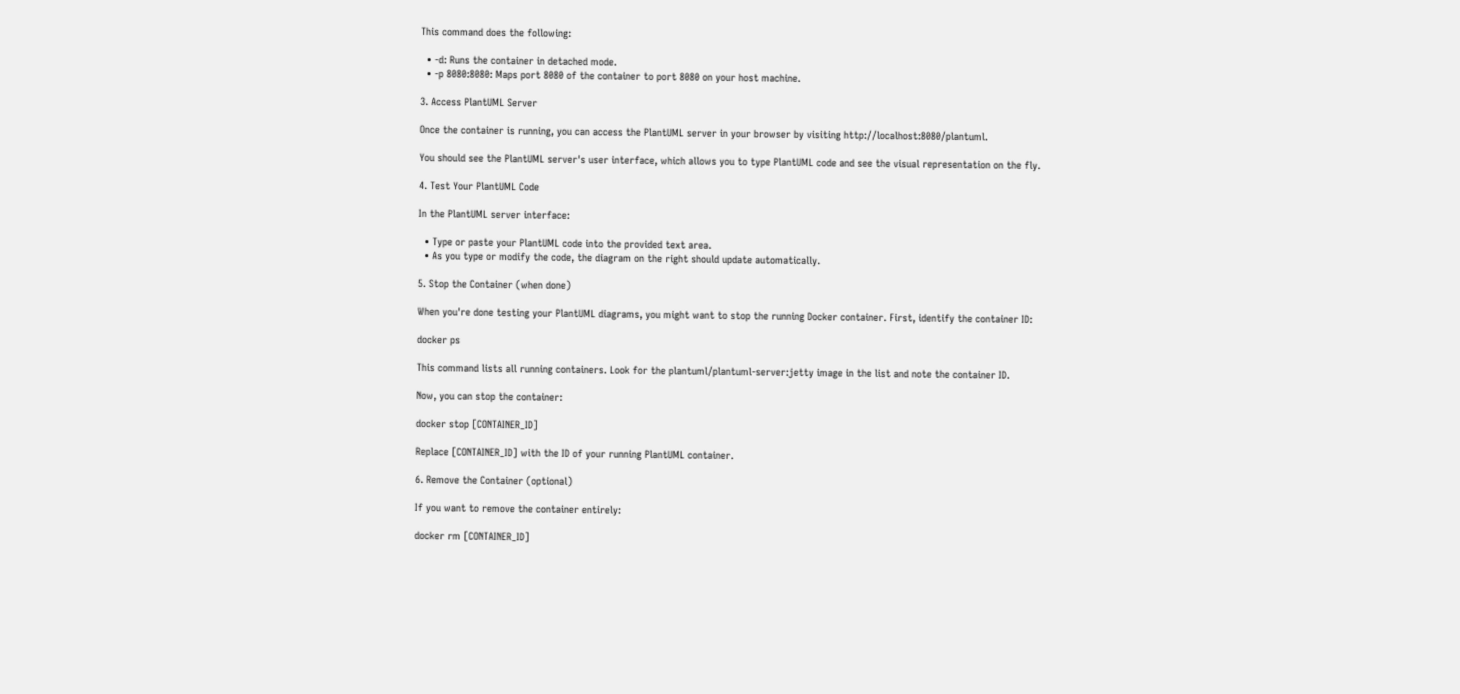This command does the following:

  • -d: Runs the container in detached mode.
  • -p 8080:8080: Maps port 8080 of the container to port 8080 on your host machine.

3. Access PlantUML Server

Once the container is running, you can access the PlantUML server in your browser by visiting http://localhost:8080/plantuml.

You should see the PlantUML server's user interface, which allows you to type PlantUML code and see the visual representation on the fly.

4. Test Your PlantUML Code

In the PlantUML server interface:

  • Type or paste your PlantUML code into the provided text area.
  • As you type or modify the code, the diagram on the right should update automatically.

5. Stop the Container (when done)

When you're done testing your PlantUML diagrams, you might want to stop the running Docker container. First, identify the container ID:

docker ps

This command lists all running containers. Look for the plantuml/plantuml-server:jetty image in the list and note the container ID.

Now, you can stop the container:

docker stop [CONTAINER_ID]

Replace [CONTAINER_ID] with the ID of your running PlantUML container.

6. Remove the Container (optional)

If you want to remove the container entirely:

docker rm [CONTAINER_ID]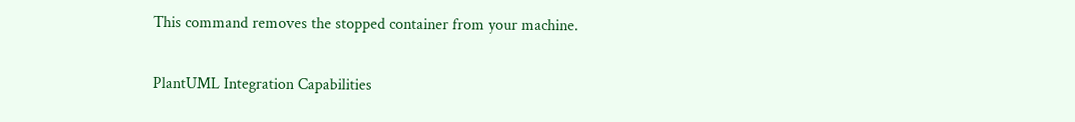This command removes the stopped container from your machine.

PlantUML Integration Capabilities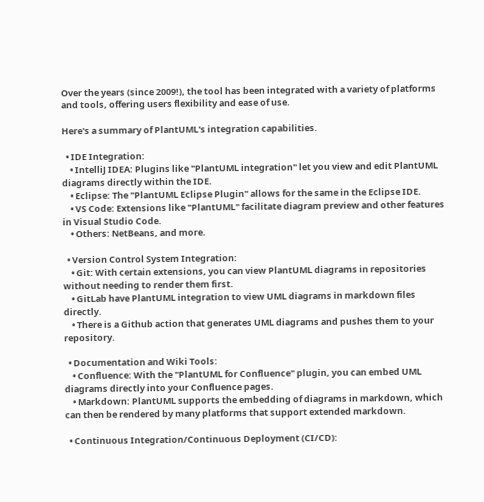Over the years (since 2009!), the tool has been integrated with a variety of platforms and tools, offering users flexibility and ease of use.

Here's a summary of PlantUML's integration capabilities.

  • IDE Integration:
    • IntelliJ IDEA: Plugins like "PlantUML integration" let you view and edit PlantUML diagrams directly within the IDE.
    • Eclipse: The "PlantUML Eclipse Plugin" allows for the same in the Eclipse IDE.
    • VS Code: Extensions like "PlantUML" facilitate diagram preview and other features in Visual Studio Code.
    • Others: NetBeans, and more.

  • Version Control System Integration:
    • Git: With certain extensions, you can view PlantUML diagrams in repositories without needing to render them first.
    • GitLab have PlantUML integration to view UML diagrams in markdown files directly.
    • There is a Github action that generates UML diagrams and pushes them to your repository.

  • Documentation and Wiki Tools:
    • Confluence: With the "PlantUML for Confluence" plugin, you can embed UML diagrams directly into your Confluence pages.
    • Markdown: PlantUML supports the embedding of diagrams in markdown, which can then be rendered by many platforms that support extended markdown.

  • Continuous Integration/Continuous Deployment (CI/CD):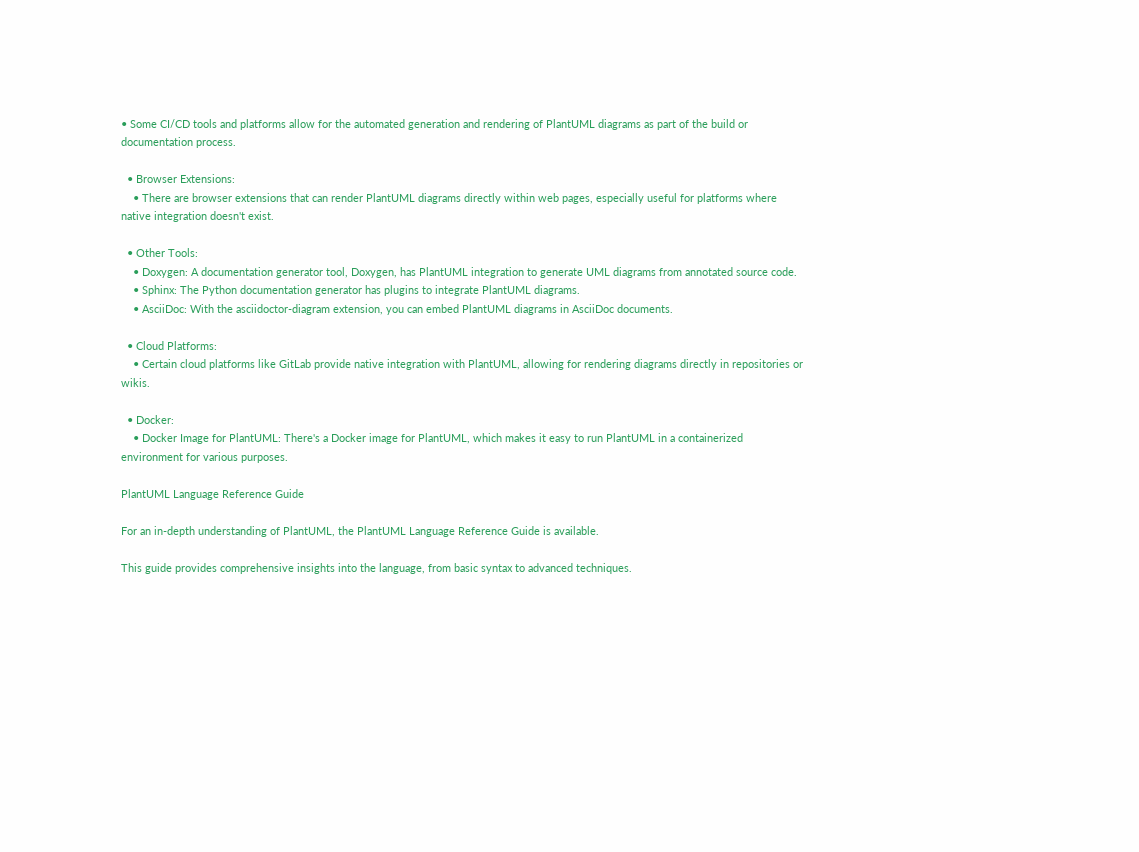• Some CI/CD tools and platforms allow for the automated generation and rendering of PlantUML diagrams as part of the build or documentation process.

  • Browser Extensions:
    • There are browser extensions that can render PlantUML diagrams directly within web pages, especially useful for platforms where native integration doesn't exist.

  • Other Tools:
    • Doxygen: A documentation generator tool, Doxygen, has PlantUML integration to generate UML diagrams from annotated source code.
    • Sphinx: The Python documentation generator has plugins to integrate PlantUML diagrams.
    • AsciiDoc: With the asciidoctor-diagram extension, you can embed PlantUML diagrams in AsciiDoc documents.

  • Cloud Platforms:
    • Certain cloud platforms like GitLab provide native integration with PlantUML, allowing for rendering diagrams directly in repositories or wikis.

  • Docker:
    • Docker Image for PlantUML: There's a Docker image for PlantUML, which makes it easy to run PlantUML in a containerized environment for various purposes.

PlantUML Language Reference Guide

For an in-depth understanding of PlantUML, the PlantUML Language Reference Guide is available.

This guide provides comprehensive insights into the language, from basic syntax to advanced techniques.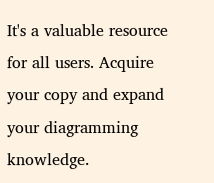It's a valuable resource for all users. Acquire your copy and expand your diagramming knowledge.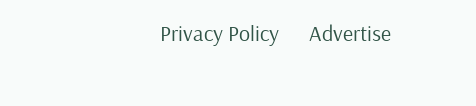Privacy Policy      Advertise